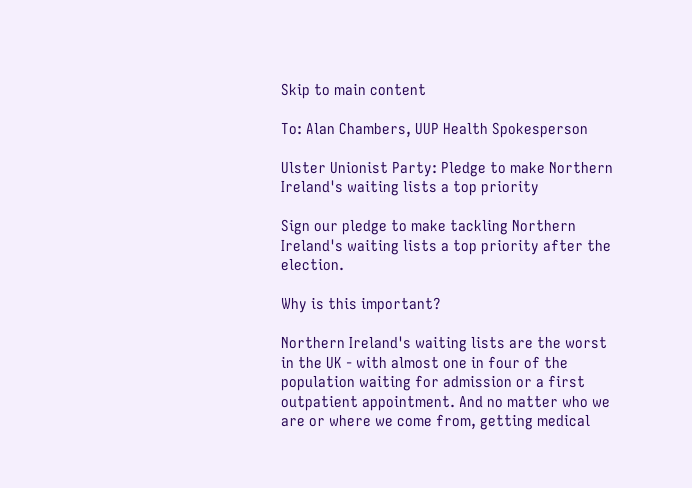Skip to main content

To: Alan Chambers, UUP Health Spokesperson

Ulster Unionist Party: Pledge to make Northern Ireland's waiting lists a top priority

Sign our pledge to make tackling Northern Ireland's waiting lists a top priority after the election.

Why is this important?

Northern Ireland's waiting lists are the worst in the UK - with almost one in four of the population waiting for admission or a first outpatient appointment. And no matter who we are or where we come from, getting medical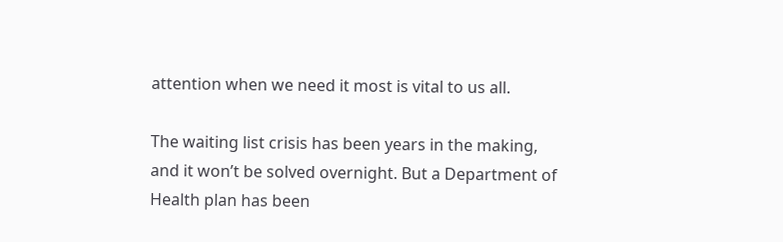attention when we need it most is vital to us all.

The waiting list crisis has been years in the making, and it won’t be solved overnight. But a Department of Health plan has been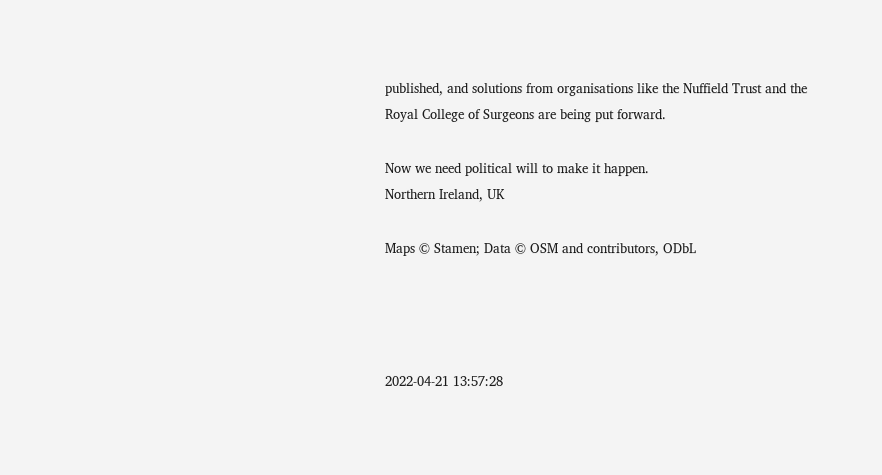published, and solutions from organisations like the Nuffield Trust and the Royal College of Surgeons are being put forward.

Now we need political will to make it happen.
Northern Ireland, UK

Maps © Stamen; Data © OSM and contributors, ODbL




2022-04-21 13:57:28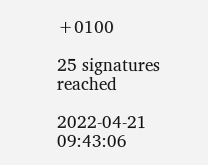+0100

25 signatures reached

2022-04-21 09:43:06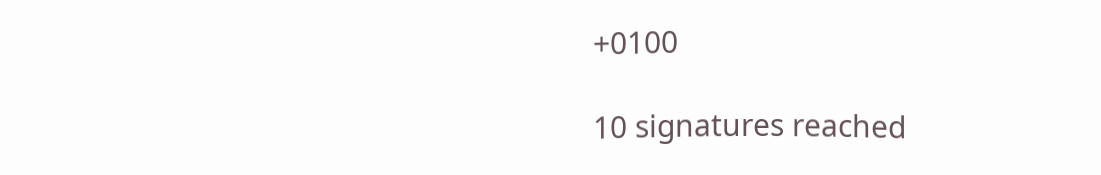+0100

10 signatures reached